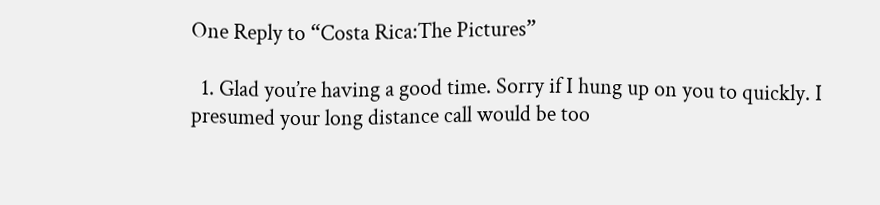One Reply to “Costa Rica:The Pictures”

  1. Glad you’re having a good time. Sorry if I hung up on you to quickly. I presumed your long distance call would be too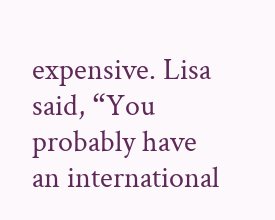expensive. Lisa said, “You probably have an international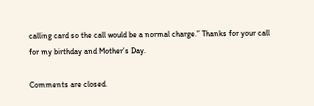calling card so the call would be a normal charge.” Thanks for your call for my birthday and Mother’s Day.

Comments are closed.